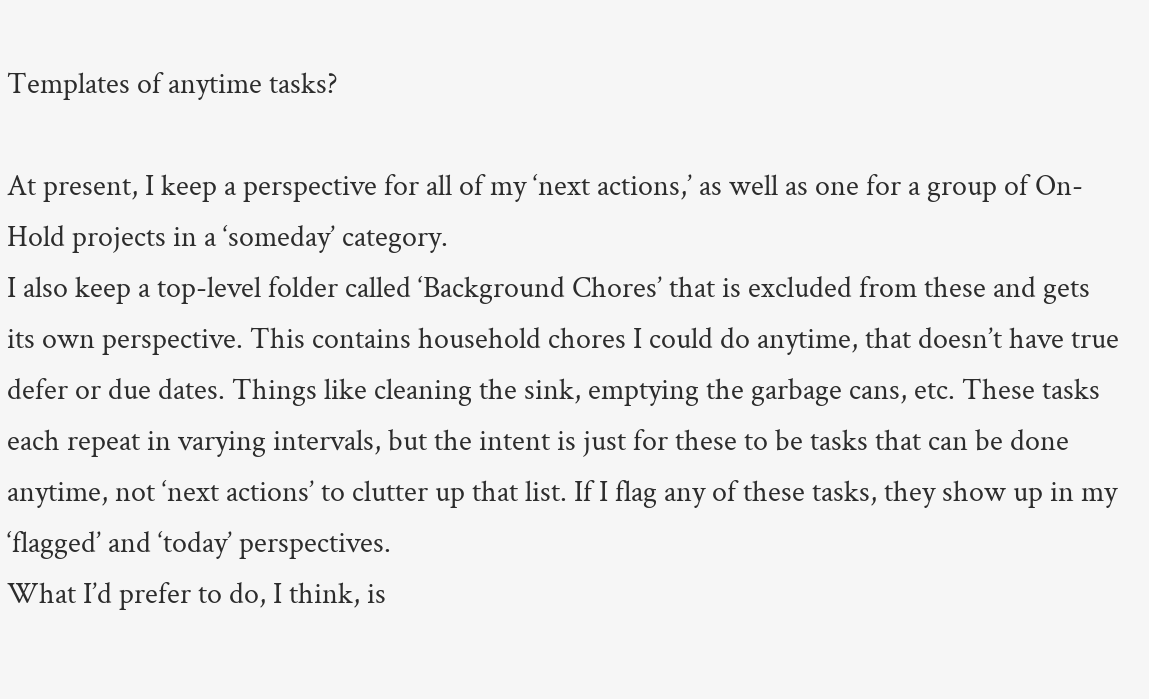Templates of anytime tasks?

At present, I keep a perspective for all of my ‘next actions,’ as well as one for a group of On-Hold projects in a ‘someday’ category.
I also keep a top-level folder called ‘Background Chores’ that is excluded from these and gets its own perspective. This contains household chores I could do anytime, that doesn’t have true defer or due dates. Things like cleaning the sink, emptying the garbage cans, etc. These tasks each repeat in varying intervals, but the intent is just for these to be tasks that can be done anytime, not ‘next actions’ to clutter up that list. If I flag any of these tasks, they show up in my ‘flagged’ and ‘today’ perspectives.
What I’d prefer to do, I think, is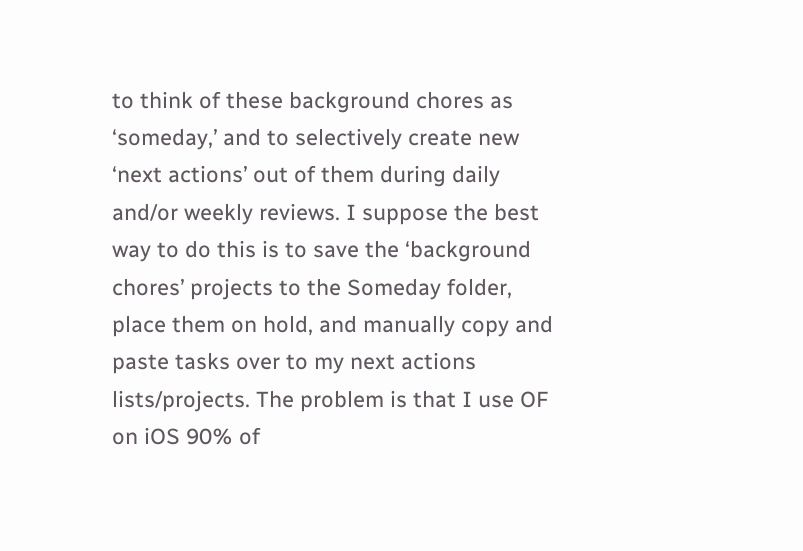to think of these background chores as ‘someday,’ and to selectively create new ‘next actions’ out of them during daily and/or weekly reviews. I suppose the best way to do this is to save the ‘background chores’ projects to the Someday folder, place them on hold, and manually copy and paste tasks over to my next actions lists/projects. The problem is that I use OF on iOS 90% of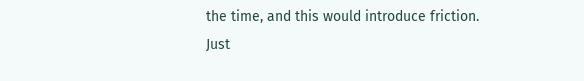the time, and this would introduce friction.
Just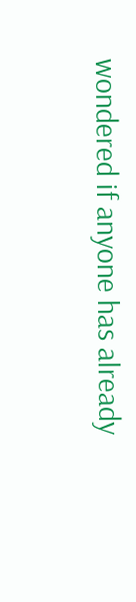wondered if anyone has already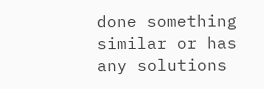done something similar or has any solutions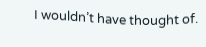I wouldn’t have thought of.